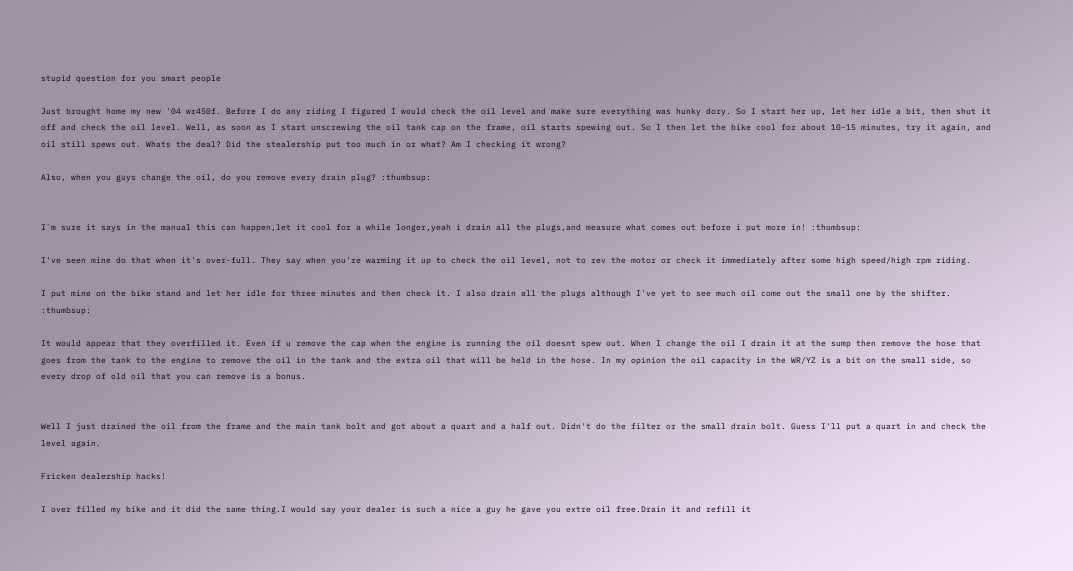stupid question for you smart people

Just brought home my new '04 wr450f. Before I do any riding I figured I would check the oil level and make sure everything was hunky dory. So I start her up, let her idle a bit, then shut it off and check the oil level. Well, as soon as I start unscrewing the oil tank cap on the frame, oil starts spewing out. So I then let the bike cool for about 10-15 minutes, try it again, and oil still spews out. Whats the deal? Did the stealership put too much in or what? Am I checking it wrong?

Also, when you guys change the oil, do you remove every drain plug? :thumbsup:


I`m sure it says in the manual this can happen,let it cool for a while longer,yeah i drain all the plugs,and measure what comes out before i put more in! :thumbsup:

I've seen mine do that when it's over-full. They say when you're warming it up to check the oil level, not to rev the motor or check it immediately after some high speed/high rpm riding.

I put mine on the bike stand and let her idle for three minutes and then check it. I also drain all the plugs although I've yet to see much oil come out the small one by the shifter. :thumbsup:

It would appear that they overfilled it. Even if u remove the cap when the engine is running the oil doesnt spew out. When I change the oil I drain it at the sump then remove the hose that goes from the tank to the engine to remove the oil in the tank and the extra oil that will be held in the hose. In my opinion the oil capacity in the WR/YZ is a bit on the small side, so every drop of old oil that you can remove is a bonus.


Well I just drained the oil from the frame and the main tank bolt and got about a quart and a half out. Didn't do the filter or the small drain bolt. Guess I'll put a quart in and check the level again.

Fricken dealership hacks!

I over filled my bike and it did the same thing.I would say your dealer is such a nice a guy he gave you extre oil free.Drain it and refill it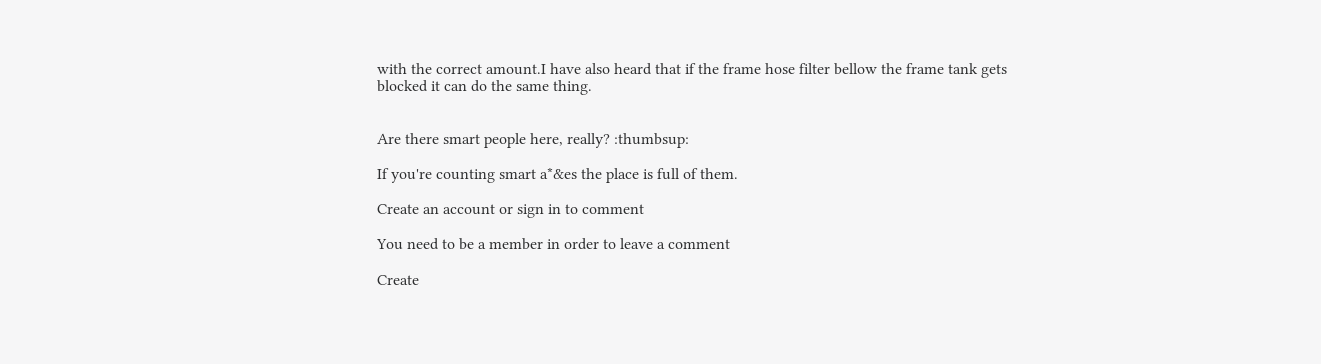with the correct amount.I have also heard that if the frame hose filter bellow the frame tank gets blocked it can do the same thing.


Are there smart people here, really? :thumbsup:

If you're counting smart a*&es the place is full of them.

Create an account or sign in to comment

You need to be a member in order to leave a comment

Create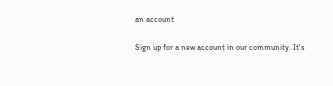an account

Sign up for a new account in our community. It's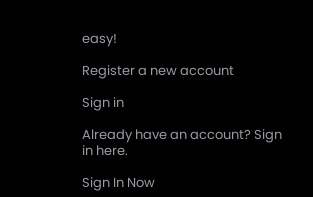easy!

Register a new account

Sign in

Already have an account? Sign in here.

Sign In Now